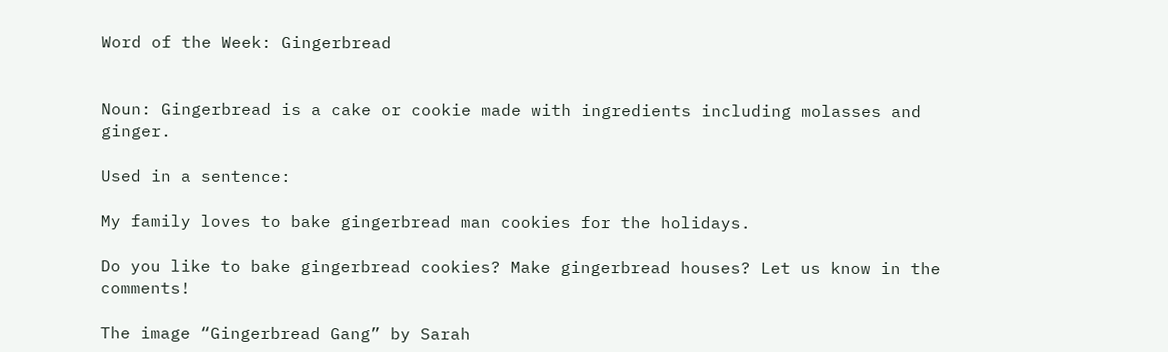Word of the Week: Gingerbread


Noun: Gingerbread is a cake or cookie made with ingredients including molasses and ginger.

Used in a sentence:

My family loves to bake gingerbread man cookies for the holidays.

Do you like to bake gingerbread cookies? Make gingerbread houses? Let us know in the comments!

The image “Gingerbread Gang” by Sarah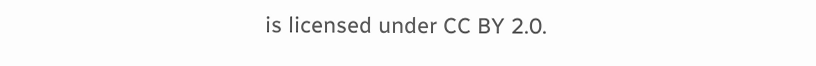is licensed under CC BY 2.0.